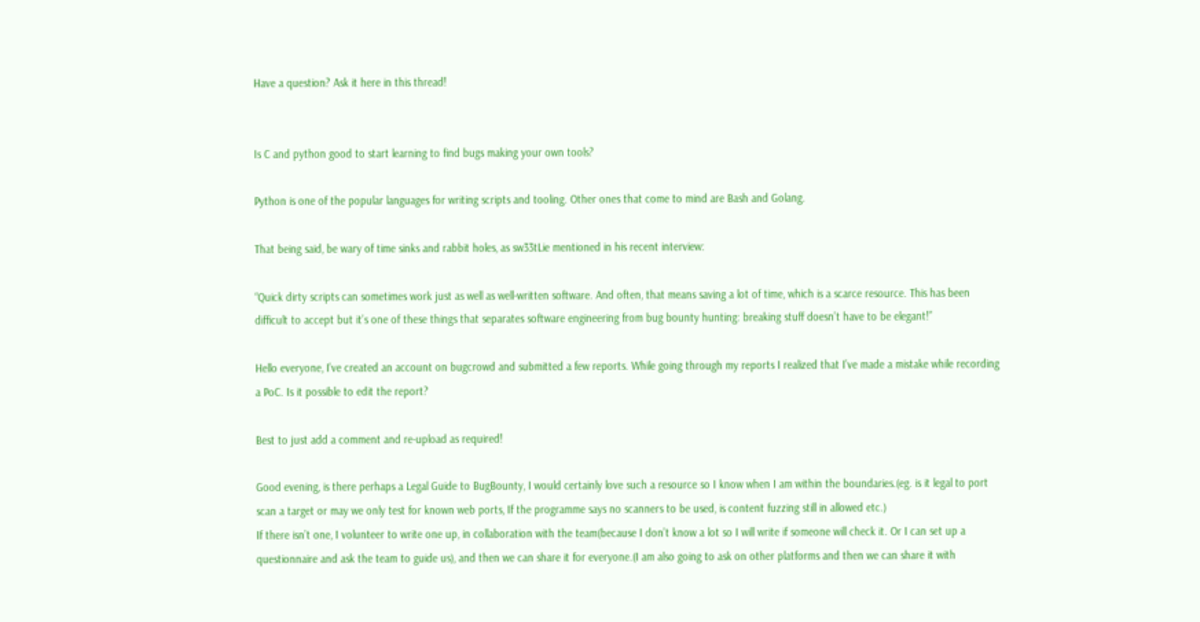Have a question? Ask it here in this thread!


Is C and python good to start learning to find bugs making your own tools?

Python is one of the popular languages for writing scripts and tooling. Other ones that come to mind are Bash and Golang.

That being said, be wary of time sinks and rabbit holes, as sw33tLie mentioned in his recent interview:

“Quick dirty scripts can sometimes work just as well as well-written software. And often, that means saving a lot of time, which is a scarce resource. This has been difficult to accept but it’s one of these things that separates software engineering from bug bounty hunting: breaking stuff doesn’t have to be elegant!”

Hello everyone, I’ve created an account on bugcrowd and submitted a few reports. While going through my reports I realized that I’ve made a mistake while recording a PoC. Is it possible to edit the report?

Best to just add a comment and re-upload as required!

Good evening, is there perhaps a Legal Guide to BugBounty, I would certainly love such a resource so I know when I am within the boundaries.(eg. is it legal to port scan a target or may we only test for known web ports, If the programme says no scanners to be used, is content fuzzing still in allowed etc.)
If there isn’t one, I volunteer to write one up, in collaboration with the team(because I don’t know a lot so I will write if someone will check it. Or I can set up a questionnaire and ask the team to guide us), and then we can share it for everyone.(I am also going to ask on other platforms and then we can share it with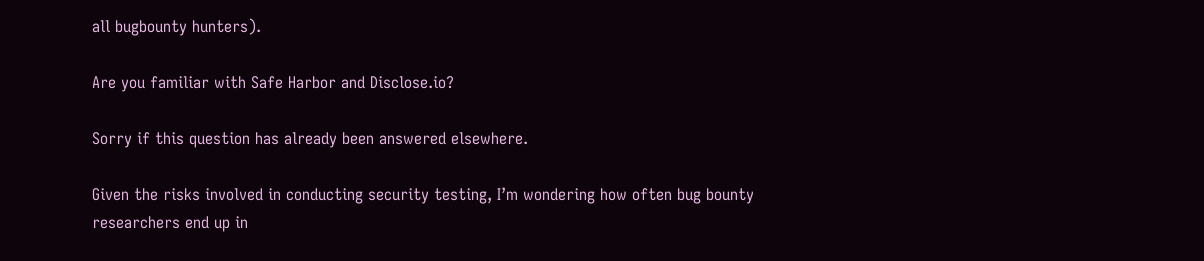all bugbounty hunters).

Are you familiar with Safe Harbor and Disclose.io?

Sorry if this question has already been answered elsewhere.

Given the risks involved in conducting security testing, I’m wondering how often bug bounty researchers end up in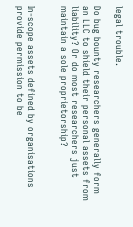legal trouble.

Do bug bounty researchers generally form an LLC to shield their personal assets from liability? Or do most researchers just maintain a sole proprietorship?


In-scope assets defined by organisations provide permission to be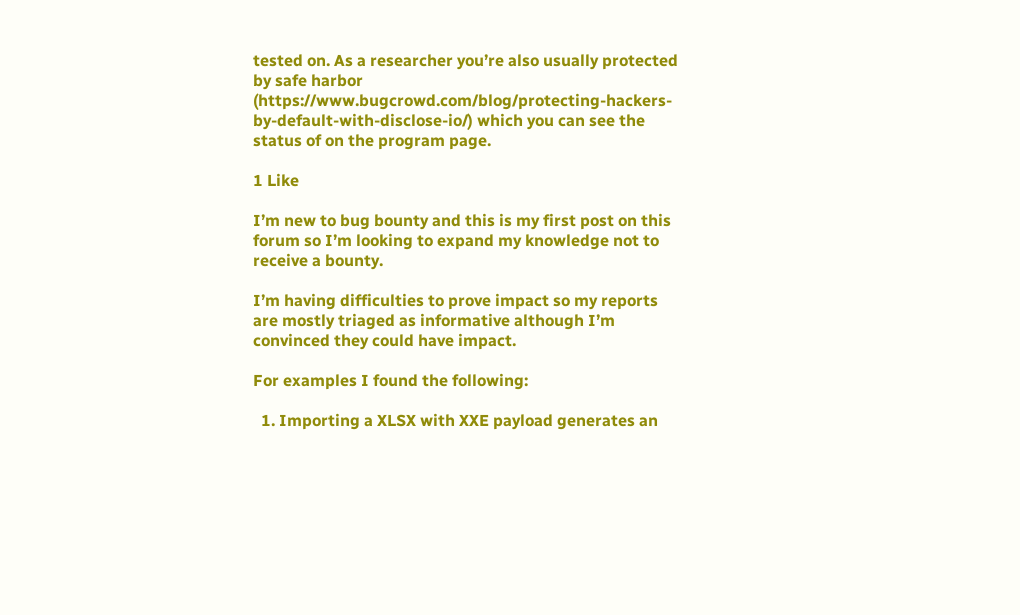tested on. As a researcher you’re also usually protected by safe harbor (https://www.bugcrowd.com/blog/protecting-hackers-by-default-with-disclose-io/) which you can see the status of on the program page.

1 Like

I’m new to bug bounty and this is my first post on this forum so I’m looking to expand my knowledge not to receive a bounty.

I’m having difficulties to prove impact so my reports are mostly triaged as informative although I’m convinced they could have impact.

For examples I found the following:

  1. Importing a XLSX with XXE payload generates an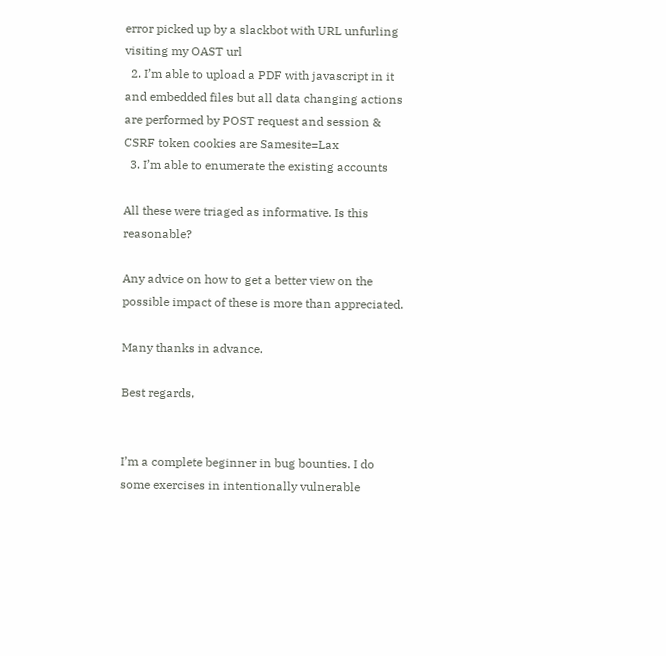error picked up by a slackbot with URL unfurling visiting my OAST url
  2. I’m able to upload a PDF with javascript in it and embedded files but all data changing actions are performed by POST request and session & CSRF token cookies are Samesite=Lax
  3. I’m able to enumerate the existing accounts

All these were triaged as informative. Is this reasonable?

Any advice on how to get a better view on the possible impact of these is more than appreciated.

Many thanks in advance.

Best regards,


I’m a complete beginner in bug bounties. I do some exercises in intentionally vulnerable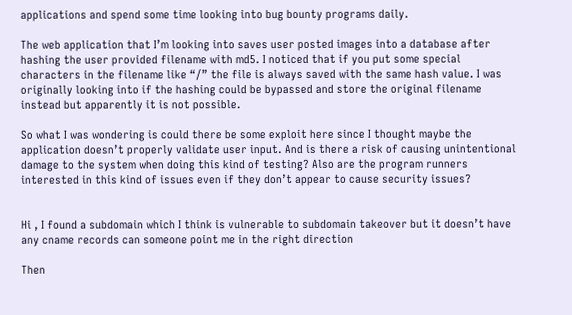applications and spend some time looking into bug bounty programs daily.

The web application that I’m looking into saves user posted images into a database after hashing the user provided filename with md5. I noticed that if you put some special characters in the filename like “/” the file is always saved with the same hash value. I was originally looking into if the hashing could be bypassed and store the original filename instead but apparently it is not possible.

So what I was wondering is could there be some exploit here since I thought maybe the application doesn’t properly validate user input. And is there a risk of causing unintentional damage to the system when doing this kind of testing? Also are the program runners interested in this kind of issues even if they don’t appear to cause security issues?


Hi , I found a subdomain which I think is vulnerable to subdomain takeover but it doesn’t have any cname records can someone point me in the right direction

Then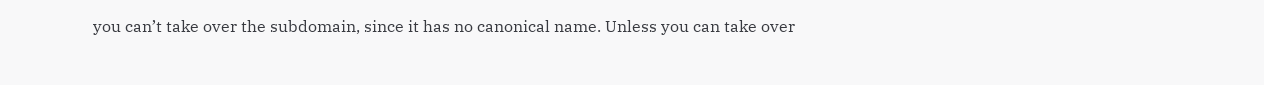you can’t take over the subdomain, since it has no canonical name. Unless you can take over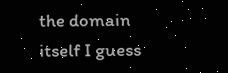the domain itself I guess